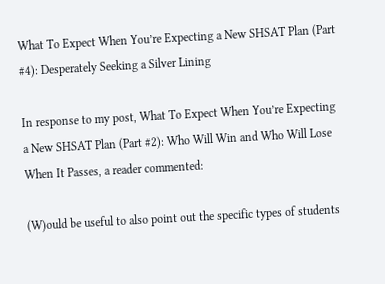What To Expect When You’re Expecting a New SHSAT Plan (Part #4): Desperately Seeking a Silver Lining

In response to my post, What To Expect When You’re Expecting a New SHSAT Plan (Part #2): Who Will Win and Who Will Lose When It Passes, a reader commented:

(W)ould be useful to also point out the specific types of students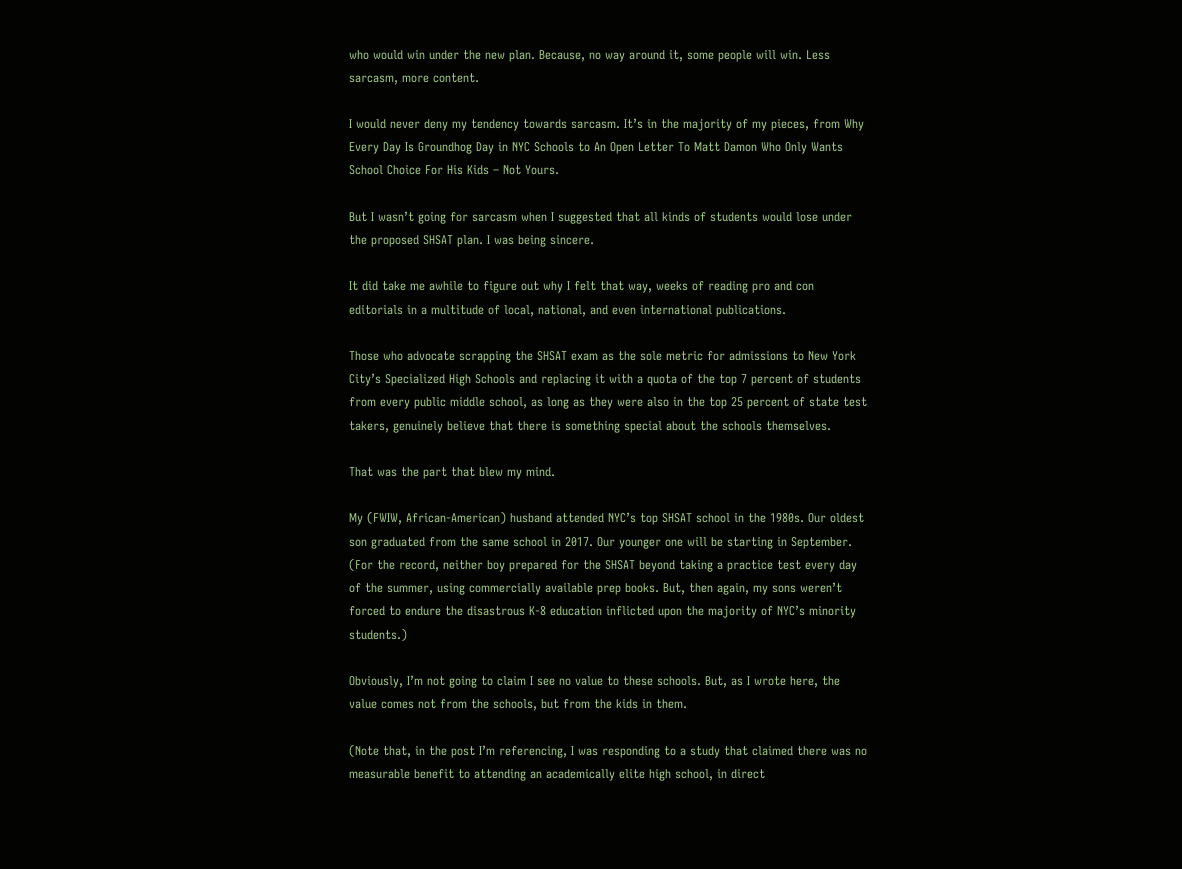who would win under the new plan. Because, no way around it, some people will win. Less sarcasm, more content.

I would never deny my tendency towards sarcasm. It’s in the majority of my pieces, from Why Every Day Is Groundhog Day in NYC Schools to An Open Letter To Matt Damon Who Only Wants School Choice For His Kids – Not Yours.

But I wasn’t going for sarcasm when I suggested that all kinds of students would lose under the proposed SHSAT plan. I was being sincere.

It did take me awhile to figure out why I felt that way, weeks of reading pro and con editorials in a multitude of local, national, and even international publications.

Those who advocate scrapping the SHSAT exam as the sole metric for admissions to New York City’s Specialized High Schools and replacing it with a quota of the top 7 percent of students from every public middle school, as long as they were also in the top 25 percent of state test takers, genuinely believe that there is something special about the schools themselves.

That was the part that blew my mind.

My (FWIW, African-American) husband attended NYC’s top SHSAT school in the 1980s. Our oldest son graduated from the same school in 2017. Our younger one will be starting in September. (For the record, neither boy prepared for the SHSAT beyond taking a practice test every day of the summer, using commercially available prep books. But, then again, my sons weren’t forced to endure the disastrous K-8 education inflicted upon the majority of NYC’s minority students.)

Obviously, I’m not going to claim I see no value to these schools. But, as I wrote here, the value comes not from the schools, but from the kids in them.

(Note that, in the post I’m referencing, I was responding to a study that claimed there was no measurable benefit to attending an academically elite high school, in direct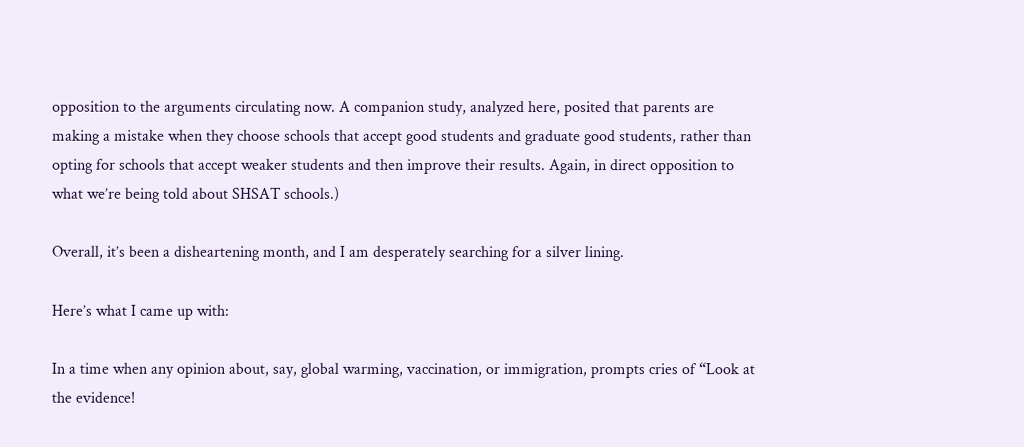opposition to the arguments circulating now. A companion study, analyzed here, posited that parents are making a mistake when they choose schools that accept good students and graduate good students, rather than opting for schools that accept weaker students and then improve their results. Again, in direct opposition to what we’re being told about SHSAT schools.)

Overall, it’s been a disheartening month, and I am desperately searching for a silver lining.

Here’s what I came up with:

In a time when any opinion about, say, global warming, vaccination, or immigration, prompts cries of “Look at the evidence!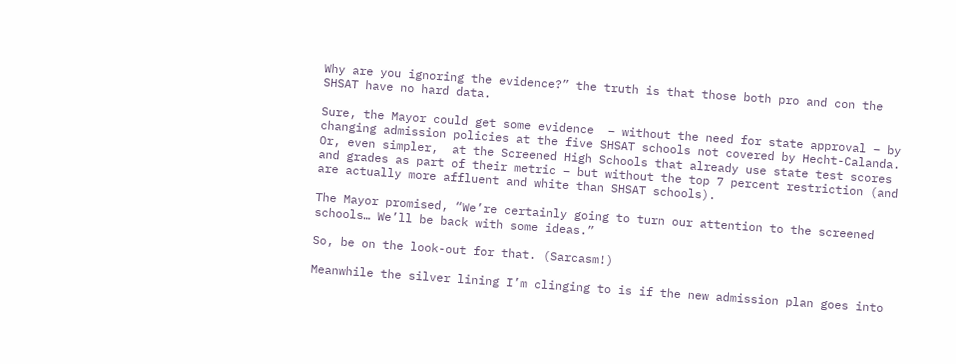Why are you ignoring the evidence?” the truth is that those both pro and con the SHSAT have no hard data.

Sure, the Mayor could get some evidence  – without the need for state approval – by changing admission policies at the five SHSAT schools not covered by Hecht-Calanda. Or, even simpler,  at the Screened High Schools that already use state test scores and grades as part of their metric – but without the top 7 percent restriction (and are actually more affluent and white than SHSAT schools).

The Mayor promised, “We’re certainly going to turn our attention to the screened schools… We’ll be back with some ideas.”

So, be on the look-out for that. (Sarcasm!)

Meanwhile the silver lining I’m clinging to is if the new admission plan goes into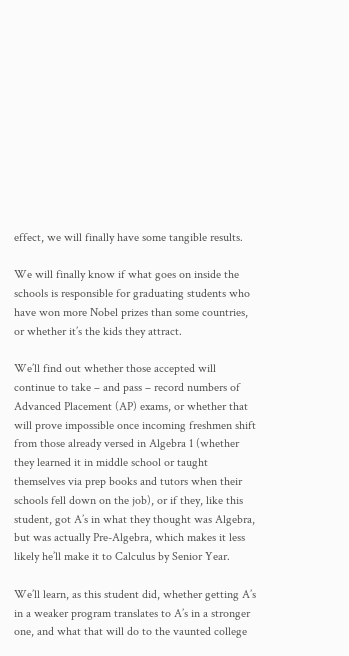effect, we will finally have some tangible results.

We will finally know if what goes on inside the schools is responsible for graduating students who have won more Nobel prizes than some countries, or whether it’s the kids they attract.

We’ll find out whether those accepted will continue to take – and pass – record numbers of Advanced Placement (AP) exams, or whether that will prove impossible once incoming freshmen shift from those already versed in Algebra 1 (whether they learned it in middle school or taught themselves via prep books and tutors when their schools fell down on the job), or if they, like this student, got A’s in what they thought was Algebra, but was actually Pre-Algebra, which makes it less likely he’ll make it to Calculus by Senior Year.

We’ll learn, as this student did, whether getting A’s in a weaker program translates to A’s in a stronger one, and what that will do to the vaunted college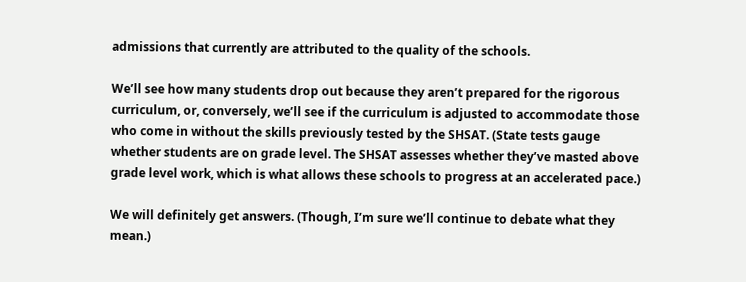admissions that currently are attributed to the quality of the schools.

We’ll see how many students drop out because they aren’t prepared for the rigorous curriculum, or, conversely, we’ll see if the curriculum is adjusted to accommodate those who come in without the skills previously tested by the SHSAT. (State tests gauge whether students are on grade level. The SHSAT assesses whether they’ve masted above grade level work, which is what allows these schools to progress at an accelerated pace.)

We will definitely get answers. (Though, I’m sure we’ll continue to debate what they mean.)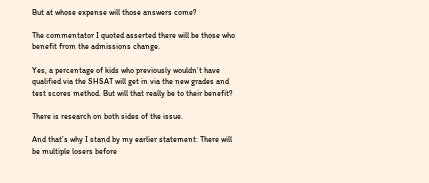But at whose expense will those answers come?

The commentator I quoted asserted there will be those who benefit from the admissions change.

Yes, a percentage of kids who previously wouldn’t have qualified via the SHSAT will get in via the new grades and test scores method. But will that really be to their benefit?

There is research on both sides of the issue.

And that’s why I stand by my earlier statement: There will be multiple losers before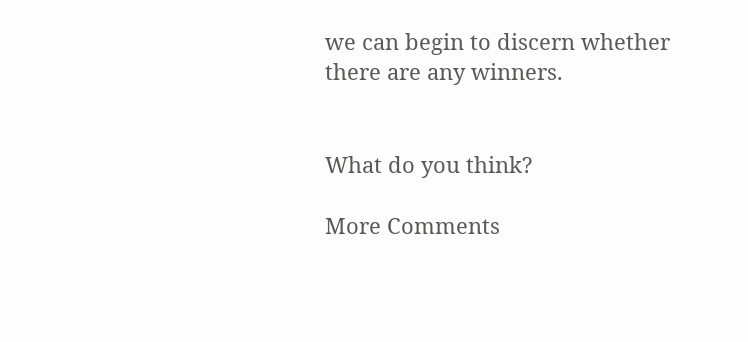we can begin to discern whether there are any winners.


What do you think?

More Comments